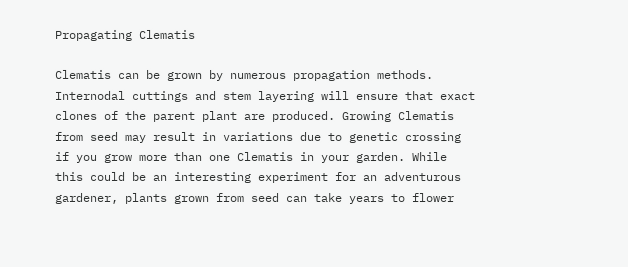Propagating Clematis

Clematis can be grown by numerous propagation methods. Internodal cuttings and stem layering will ensure that exact clones of the parent plant are produced. Growing Clematis from seed may result in variations due to genetic crossing if you grow more than one Clematis in your garden. While this could be an interesting experiment for an adventurous gardener, plants grown from seed can take years to flower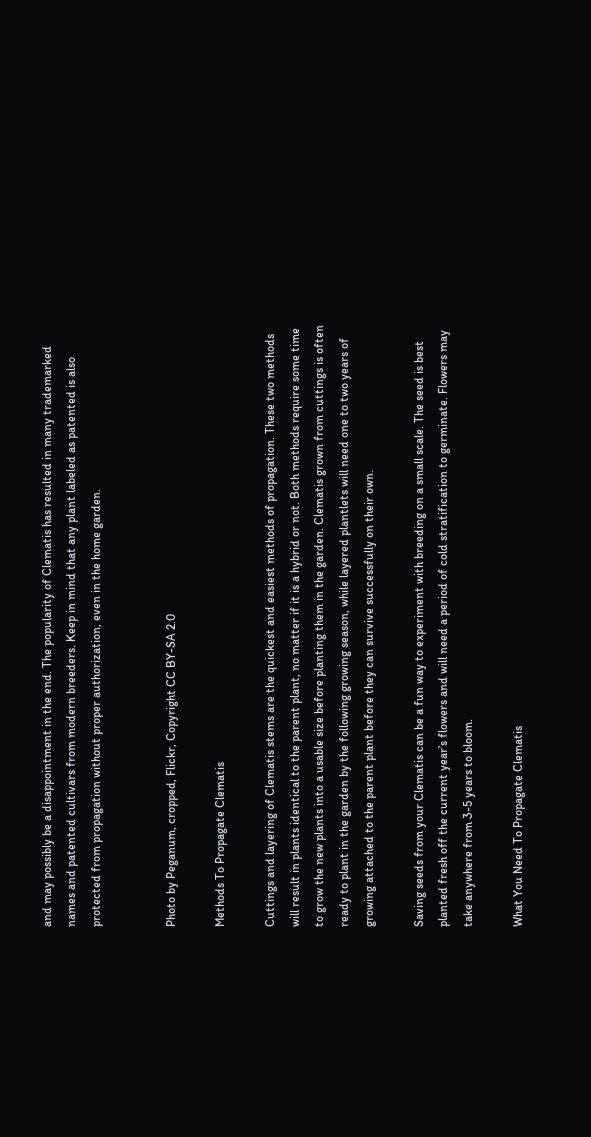and may possibly be a disappointment in the end. The popularity of Clematis has resulted in many trademarked names and patented cultivars from modern breeders. Keep in mind that any plant labeled as patented is also protected from propagation without proper authorization, even in the home garden.


Photo by Peganum, cropped, Flickr, Copyright CC BY-SA 2.0

Methods To Propagate Clematis

Cuttings and layering of Clematis stems are the quickest and easiest methods of propagation. These two methods will result in plants identical to the parent plant, no matter if it is a hybrid or not. Both methods require some time to grow the new plants into a usable size before planting them in the garden. Clematis grown from cuttings is often ready to plant in the garden by the following growing season, while layered plantlets will need one to two years of growing attached to the parent plant before they can survive successfully on their own.

Saving seeds from your Clematis can be a fun way to experiment with breeding on a small scale. The seed is best planted fresh off the current year’s flowers and will need a period of cold stratification to germinate. Flowers may take anywhere from 3-5 years to bloom.

What You Need To Propagate Clematis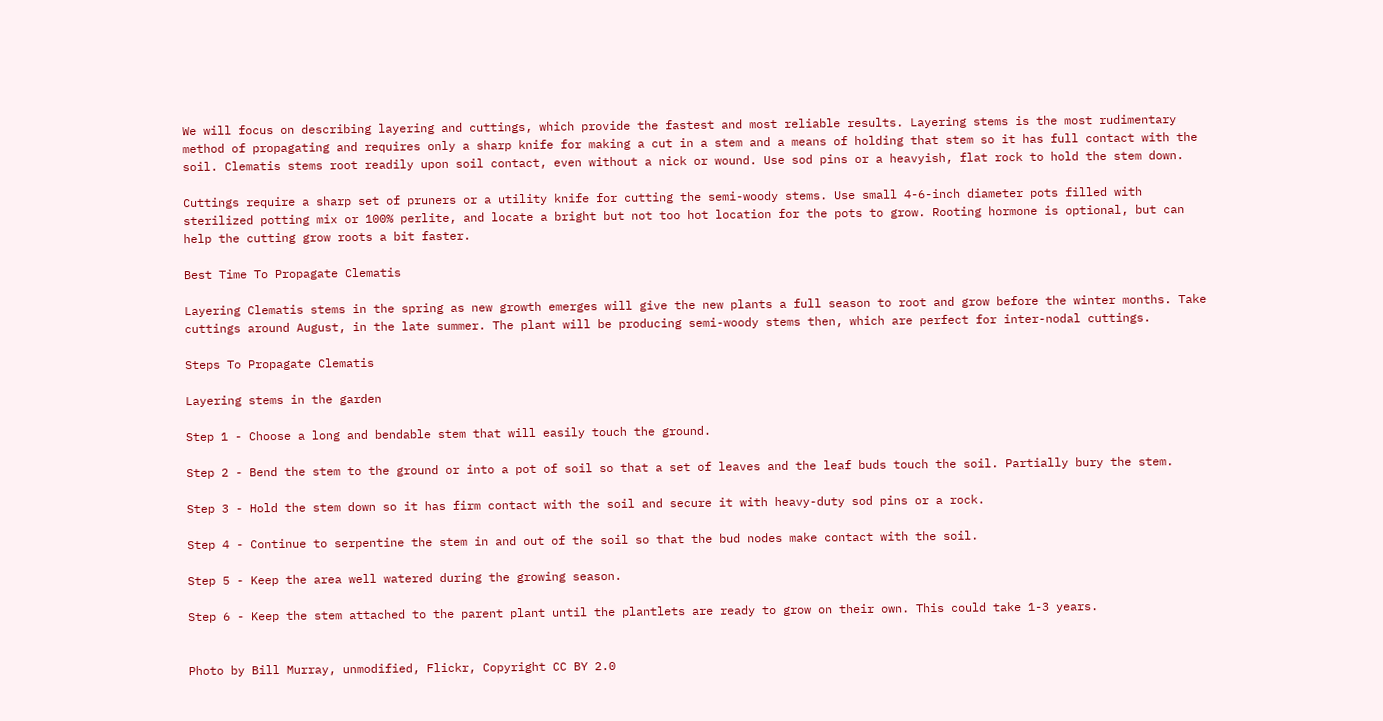We will focus on describing layering and cuttings, which provide the fastest and most reliable results. Layering stems is the most rudimentary method of propagating and requires only a sharp knife for making a cut in a stem and a means of holding that stem so it has full contact with the soil. Clematis stems root readily upon soil contact, even without a nick or wound. Use sod pins or a heavyish, flat rock to hold the stem down.

Cuttings require a sharp set of pruners or a utility knife for cutting the semi-woody stems. Use small 4-6-inch diameter pots filled with sterilized potting mix or 100% perlite, and locate a bright but not too hot location for the pots to grow. Rooting hormone is optional, but can help the cutting grow roots a bit faster.

Best Time To Propagate Clematis

Layering Clematis stems in the spring as new growth emerges will give the new plants a full season to root and grow before the winter months. Take cuttings around August, in the late summer. The plant will be producing semi-woody stems then, which are perfect for inter-nodal cuttings.

Steps To Propagate Clematis

Layering stems in the garden

Step 1 - Choose a long and bendable stem that will easily touch the ground.

Step 2 - Bend the stem to the ground or into a pot of soil so that a set of leaves and the leaf buds touch the soil. Partially bury the stem.

Step 3 - Hold the stem down so it has firm contact with the soil and secure it with heavy-duty sod pins or a rock.

Step 4 - Continue to serpentine the stem in and out of the soil so that the bud nodes make contact with the soil.

Step 5 - Keep the area well watered during the growing season.

Step 6 - Keep the stem attached to the parent plant until the plantlets are ready to grow on their own. This could take 1-3 years.


Photo by Bill Murray, unmodified, Flickr, Copyright CC BY 2.0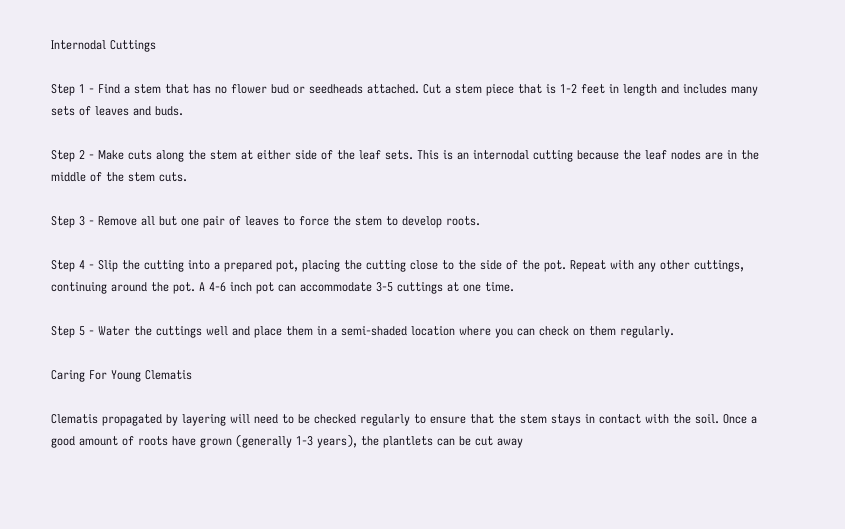Internodal Cuttings

Step 1 - Find a stem that has no flower bud or seedheads attached. Cut a stem piece that is 1-2 feet in length and includes many sets of leaves and buds.

Step 2 - Make cuts along the stem at either side of the leaf sets. This is an internodal cutting because the leaf nodes are in the middle of the stem cuts.

Step 3 - Remove all but one pair of leaves to force the stem to develop roots.

Step 4 - Slip the cutting into a prepared pot, placing the cutting close to the side of the pot. Repeat with any other cuttings, continuing around the pot. A 4-6 inch pot can accommodate 3-5 cuttings at one time.

Step 5 - Water the cuttings well and place them in a semi-shaded location where you can check on them regularly.

Caring For Young Clematis

Clematis propagated by layering will need to be checked regularly to ensure that the stem stays in contact with the soil. Once a good amount of roots have grown (generally 1-3 years), the plantlets can be cut away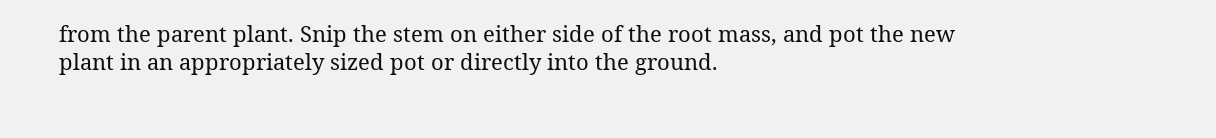from the parent plant. Snip the stem on either side of the root mass, and pot the new plant in an appropriately sized pot or directly into the ground.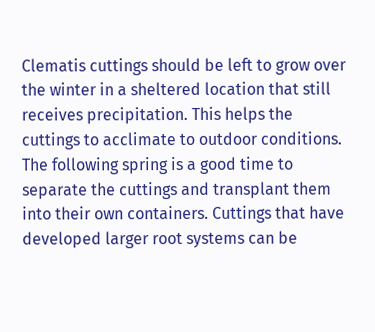Clematis cuttings should be left to grow over the winter in a sheltered location that still receives precipitation. This helps the cuttings to acclimate to outdoor conditions. The following spring is a good time to separate the cuttings and transplant them into their own containers. Cuttings that have developed larger root systems can be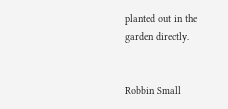planted out in the garden directly.


Robbin Small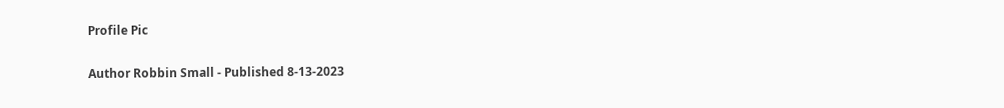Profile Pic

Author Robbin Small - Published 8-13-2023